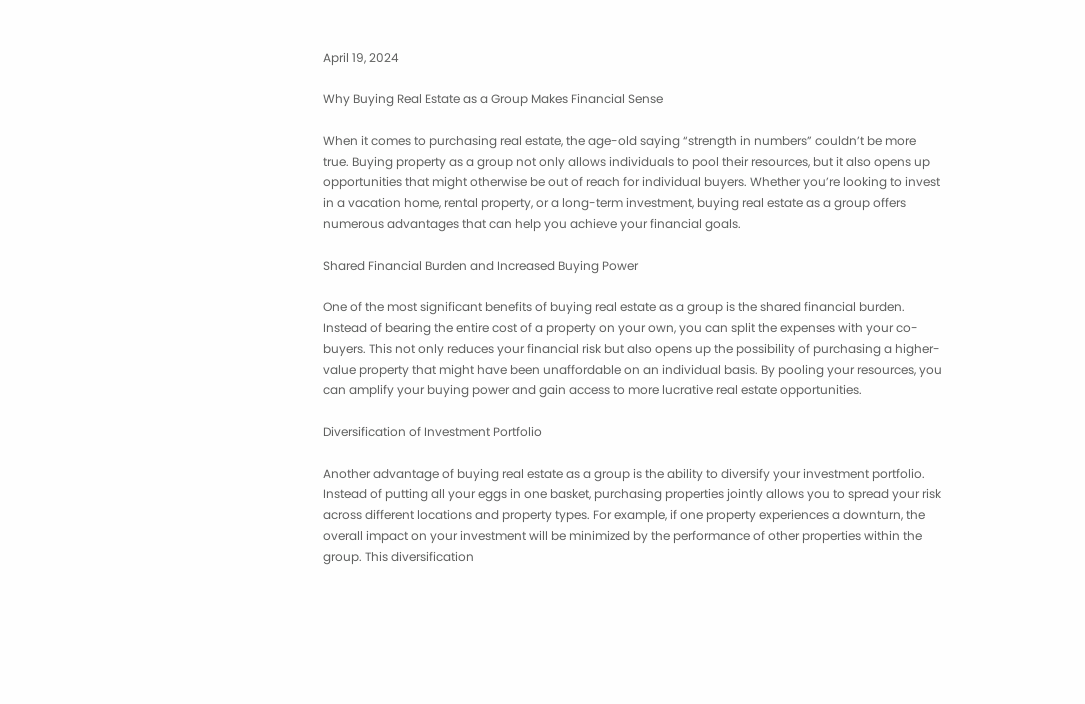April 19, 2024

Why Buying Real Estate as a Group Makes Financial Sense

When it comes to purchasing real estate, the age-old saying “strength in numbers” couldn’t be more true. Buying property as a group not only allows individuals to pool their resources, but it also opens up opportunities that might otherwise be out of reach for individual buyers. Whether you’re looking to invest in a vacation home, rental property, or a long-term investment, buying real estate as a group offers numerous advantages that can help you achieve your financial goals.

Shared Financial Burden and Increased Buying Power

One of the most significant benefits of buying real estate as a group is the shared financial burden. Instead of bearing the entire cost of a property on your own, you can split the expenses with your co-buyers. This not only reduces your financial risk but also opens up the possibility of purchasing a higher-value property that might have been unaffordable on an individual basis. By pooling your resources, you can amplify your buying power and gain access to more lucrative real estate opportunities.

Diversification of Investment Portfolio

Another advantage of buying real estate as a group is the ability to diversify your investment portfolio. Instead of putting all your eggs in one basket, purchasing properties jointly allows you to spread your risk across different locations and property types. For example, if one property experiences a downturn, the overall impact on your investment will be minimized by the performance of other properties within the group. This diversification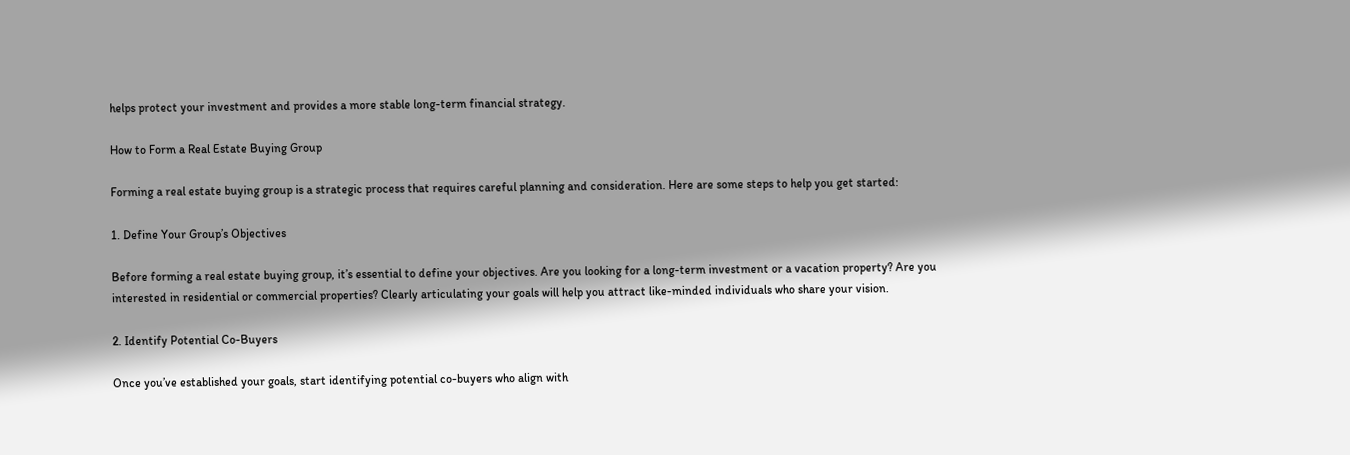helps protect your investment and provides a more stable long-term financial strategy.

How to Form a Real Estate Buying Group

Forming a real estate buying group is a strategic process that requires careful planning and consideration. Here are some steps to help you get started:

1. Define Your Group’s Objectives

Before forming a real estate buying group, it’s essential to define your objectives. Are you looking for a long-term investment or a vacation property? Are you interested in residential or commercial properties? Clearly articulating your goals will help you attract like-minded individuals who share your vision.

2. Identify Potential Co-Buyers

Once you’ve established your goals, start identifying potential co-buyers who align with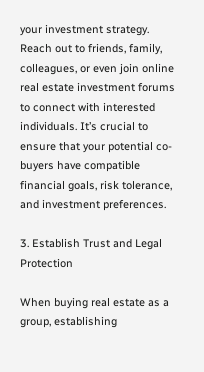your investment strategy. Reach out to friends, family, colleagues, or even join online real estate investment forums to connect with interested individuals. It’s crucial to ensure that your potential co-buyers have compatible financial goals, risk tolerance, and investment preferences.

3. Establish Trust and Legal Protection

When buying real estate as a group, establishing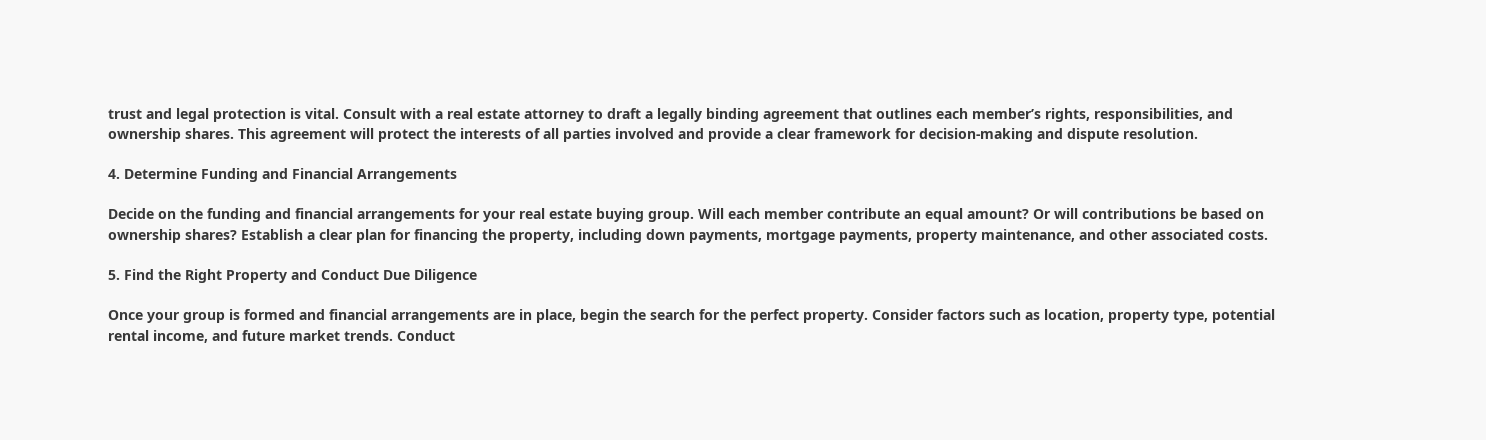trust and legal protection is vital. Consult with a real estate attorney to draft a legally binding agreement that outlines each member’s rights, responsibilities, and ownership shares. This agreement will protect the interests of all parties involved and provide a clear framework for decision-making and dispute resolution.

4. Determine Funding and Financial Arrangements

Decide on the funding and financial arrangements for your real estate buying group. Will each member contribute an equal amount? Or will contributions be based on ownership shares? Establish a clear plan for financing the property, including down payments, mortgage payments, property maintenance, and other associated costs.

5. Find the Right Property and Conduct Due Diligence

Once your group is formed and financial arrangements are in place, begin the search for the perfect property. Consider factors such as location, property type, potential rental income, and future market trends. Conduct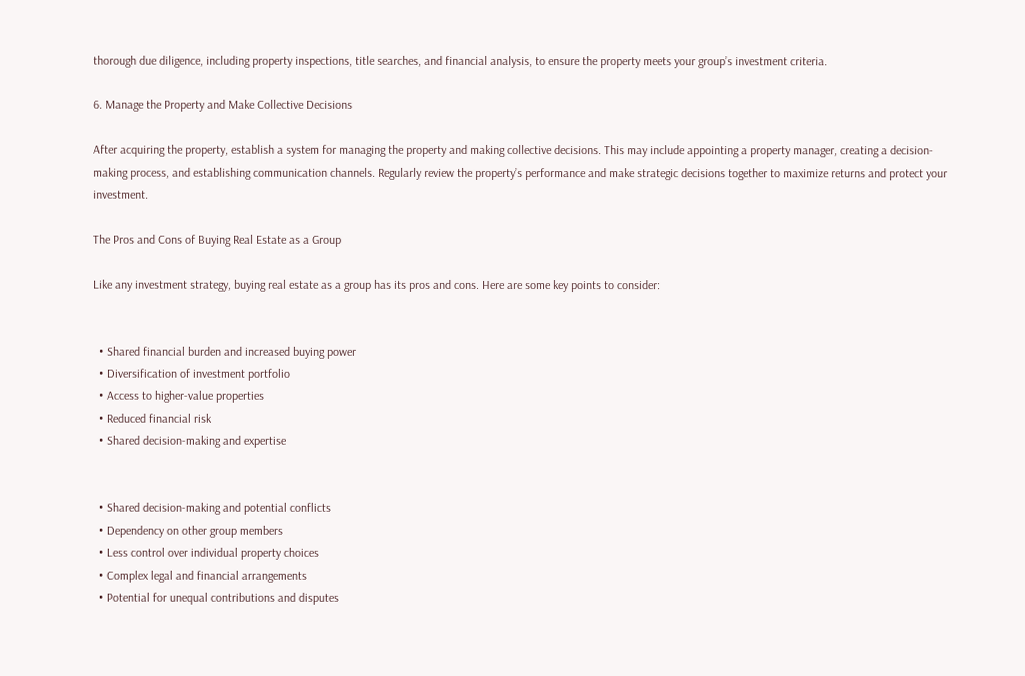thorough due diligence, including property inspections, title searches, and financial analysis, to ensure the property meets your group’s investment criteria.

6. Manage the Property and Make Collective Decisions

After acquiring the property, establish a system for managing the property and making collective decisions. This may include appointing a property manager, creating a decision-making process, and establishing communication channels. Regularly review the property’s performance and make strategic decisions together to maximize returns and protect your investment.

The Pros and Cons of Buying Real Estate as a Group

Like any investment strategy, buying real estate as a group has its pros and cons. Here are some key points to consider:


  • Shared financial burden and increased buying power
  • Diversification of investment portfolio
  • Access to higher-value properties
  • Reduced financial risk
  • Shared decision-making and expertise


  • Shared decision-making and potential conflicts
  • Dependency on other group members
  • Less control over individual property choices
  • Complex legal and financial arrangements
  • Potential for unequal contributions and disputes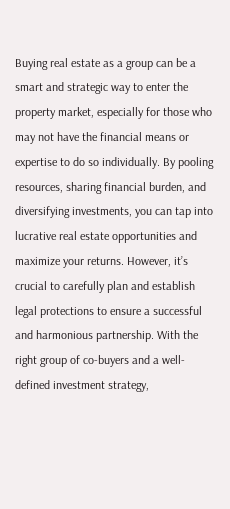Buying real estate as a group can be a smart and strategic way to enter the property market, especially for those who may not have the financial means or expertise to do so individually. By pooling resources, sharing financial burden, and diversifying investments, you can tap into lucrative real estate opportunities and maximize your returns. However, it’s crucial to carefully plan and establish legal protections to ensure a successful and harmonious partnership. With the right group of co-buyers and a well-defined investment strategy,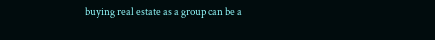buying real estate as a group can be a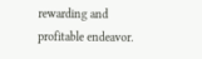rewarding and profitable endeavor.